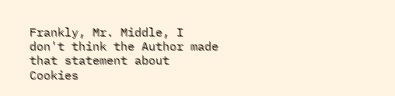Frankly, Mr. Middle, I don't think the Author made that statement about Cookies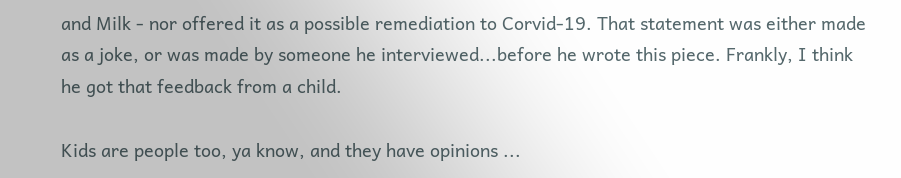and Milk - nor offered it as a possible remediation to Corvid-19. That statement was either made as a joke, or was made by someone he interviewed...before he wrote this piece. Frankly, I think he got that feedback from a child.

Kids are people too, ya know, and they have opinions ...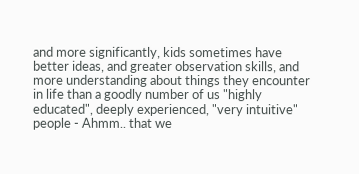and more significantly, kids sometimes have better ideas, and greater observation skills, and more understanding about things they encounter in life than a goodly number of us "highly educated", deeply experienced, "very intuitive" people - Ahmm.. that we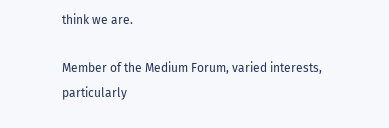think we are.

Member of the Medium Forum, varied interests, particularly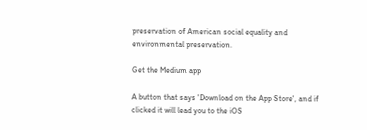preservation of American social equality and environmental preservation.

Get the Medium app

A button that says 'Download on the App Store', and if clicked it will lead you to the iOS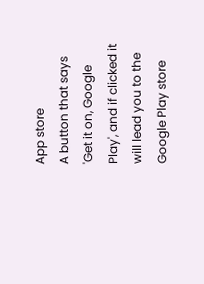App store
A button that says 'Get it on, Google Play', and if clicked it will lead you to the Google Play store